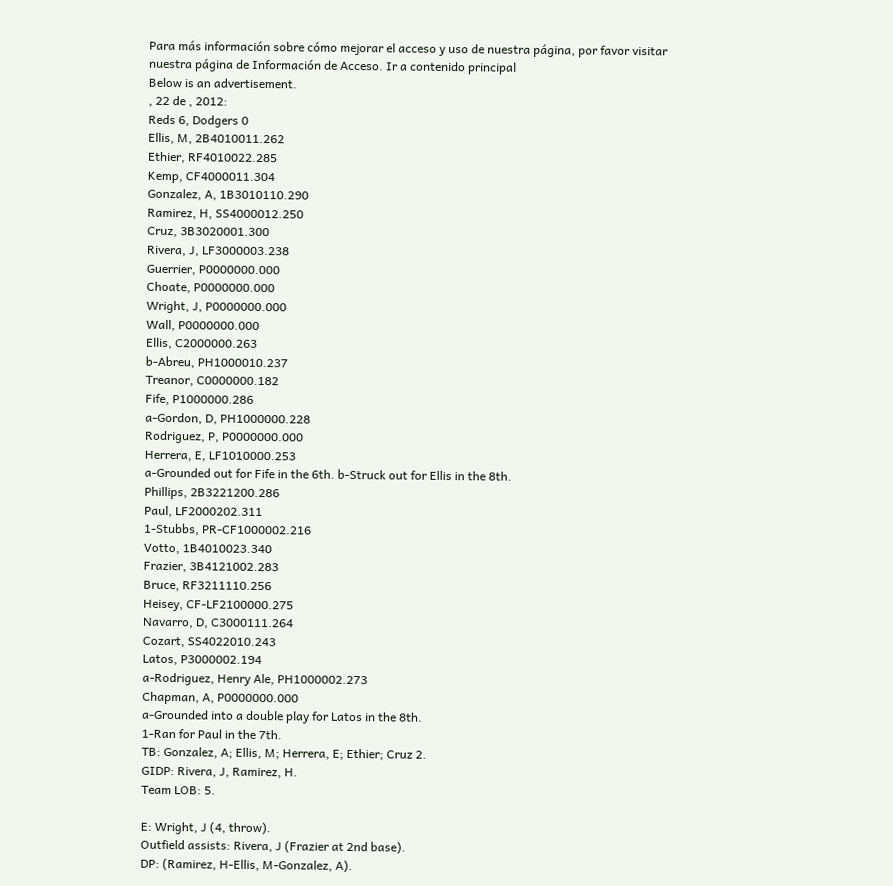Para más información sobre cómo mejorar el acceso y uso de nuestra página, por favor visitar nuestra página de Información de Acceso. Ir a contenido principal
Below is an advertisement.
, 22 de , 2012:
Reds 6, Dodgers 0
Ellis, M, 2B4010011.262
Ethier, RF4010022.285
Kemp, CF4000011.304
Gonzalez, A, 1B3010110.290
Ramirez, H, SS4000012.250
Cruz, 3B3020001.300
Rivera, J, LF3000003.238
Guerrier, P0000000.000
Choate, P0000000.000
Wright, J, P0000000.000
Wall, P0000000.000
Ellis, C2000000.263
b-Abreu, PH1000010.237
Treanor, C0000000.182
Fife, P1000000.286
a-Gordon, D, PH1000000.228
Rodriguez, P, P0000000.000
Herrera, E, LF1010000.253
a-Grounded out for Fife in the 6th. b-Struck out for Ellis in the 8th.
Phillips, 2B3221200.286
Paul, LF2000202.311
1-Stubbs, PR-CF1000002.216
Votto, 1B4010023.340
Frazier, 3B4121002.283
Bruce, RF3211110.256
Heisey, CF-LF2100000.275
Navarro, D, C3000111.264
Cozart, SS4022010.243
Latos, P3000002.194
a-Rodriguez, Henry Ale, PH1000002.273
Chapman, A, P0000000.000
a-Grounded into a double play for Latos in the 8th.
1-Ran for Paul in the 7th.
TB: Gonzalez, A; Ellis, M; Herrera, E; Ethier; Cruz 2.
GIDP: Rivera, J, Ramirez, H.
Team LOB: 5.

E: Wright, J (4, throw).
Outfield assists: Rivera, J (Frazier at 2nd base).
DP: (Ramirez, H-Ellis, M-Gonzalez, A).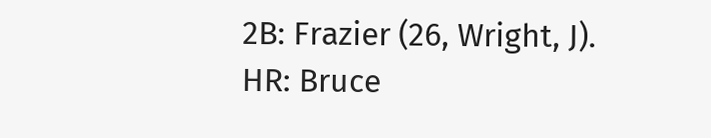2B: Frazier (26, Wright, J).
HR: Bruce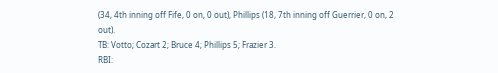(34, 4th inning off Fife, 0 on, 0 out), Phillips (18, 7th inning off Guerrier, 0 on, 2 out).
TB: Votto; Cozart 2; Bruce 4; Phillips 5; Frazier 3.
RBI: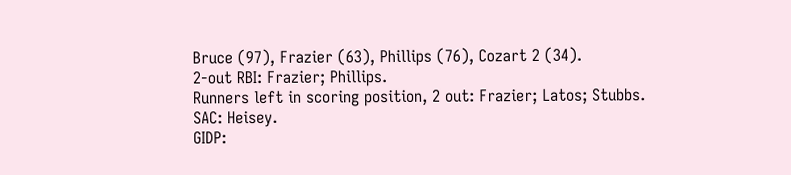Bruce (97), Frazier (63), Phillips (76), Cozart 2 (34).
2-out RBI: Frazier; Phillips.
Runners left in scoring position, 2 out: Frazier; Latos; Stubbs.
SAC: Heisey.
GIDP: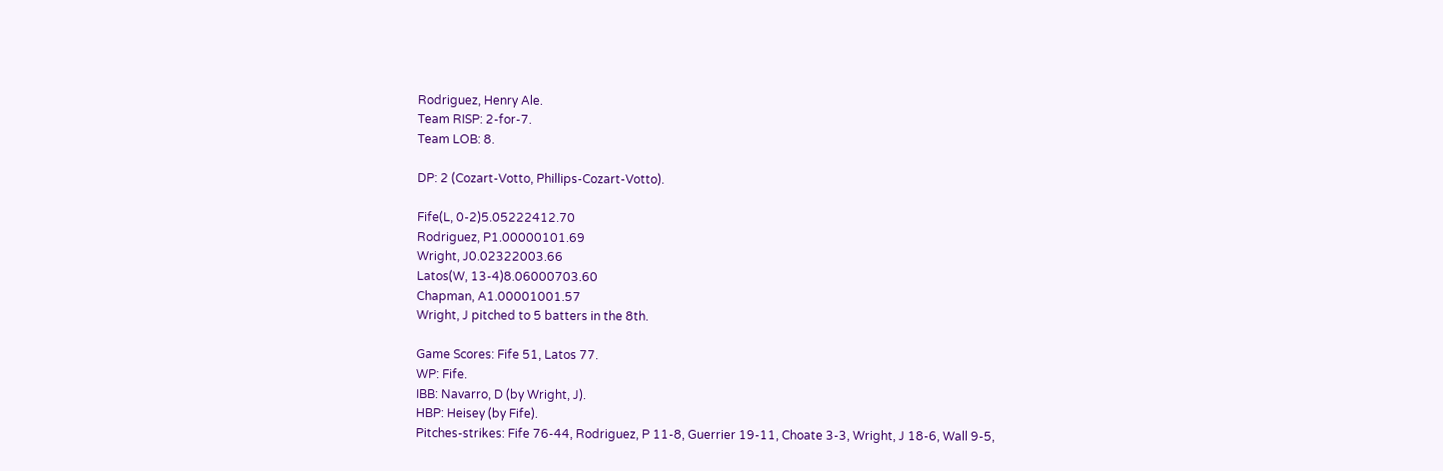Rodriguez, Henry Ale.
Team RISP: 2-for-7.
Team LOB: 8.

DP: 2 (Cozart-Votto, Phillips-Cozart-Votto).

Fife(L, 0-2)5.05222412.70
Rodriguez, P1.00000101.69
Wright, J0.02322003.66
Latos(W, 13-4)8.06000703.60
Chapman, A1.00001001.57
Wright, J pitched to 5 batters in the 8th.

Game Scores: Fife 51, Latos 77.
WP: Fife.
IBB: Navarro, D (by Wright, J).
HBP: Heisey (by Fife).
Pitches-strikes: Fife 76-44, Rodriguez, P 11-8, Guerrier 19-11, Choate 3-3, Wright, J 18-6, Wall 9-5,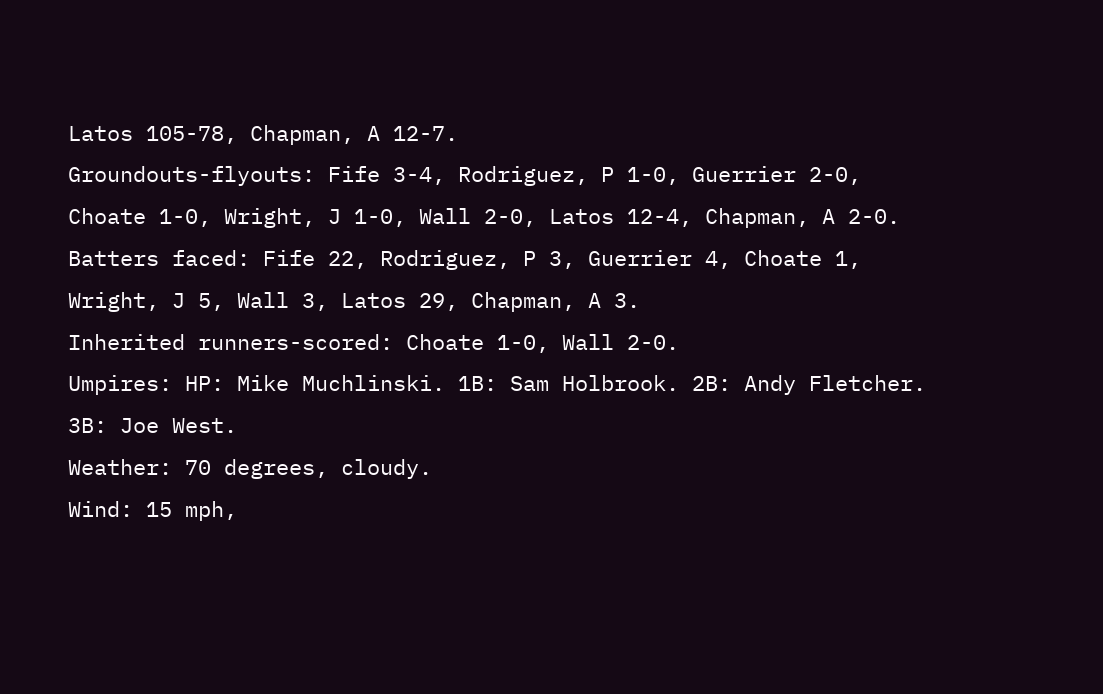Latos 105-78, Chapman, A 12-7.
Groundouts-flyouts: Fife 3-4, Rodriguez, P 1-0, Guerrier 2-0, Choate 1-0, Wright, J 1-0, Wall 2-0, Latos 12-4, Chapman, A 2-0.
Batters faced: Fife 22, Rodriguez, P 3, Guerrier 4, Choate 1, Wright, J 5, Wall 3, Latos 29, Chapman, A 3.
Inherited runners-scored: Choate 1-0, Wall 2-0.
Umpires: HP: Mike Muchlinski. 1B: Sam Holbrook. 2B: Andy Fletcher. 3B: Joe West.
Weather: 70 degrees, cloudy.
Wind: 15 mph,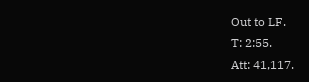Out to LF.
T: 2:55.
Att: 41,117.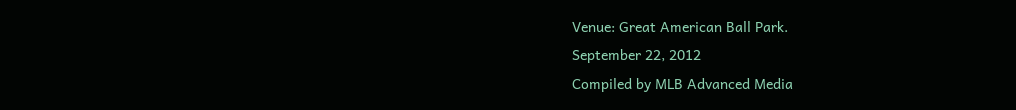Venue: Great American Ball Park.
September 22, 2012
Compiled by MLB Advanced Media